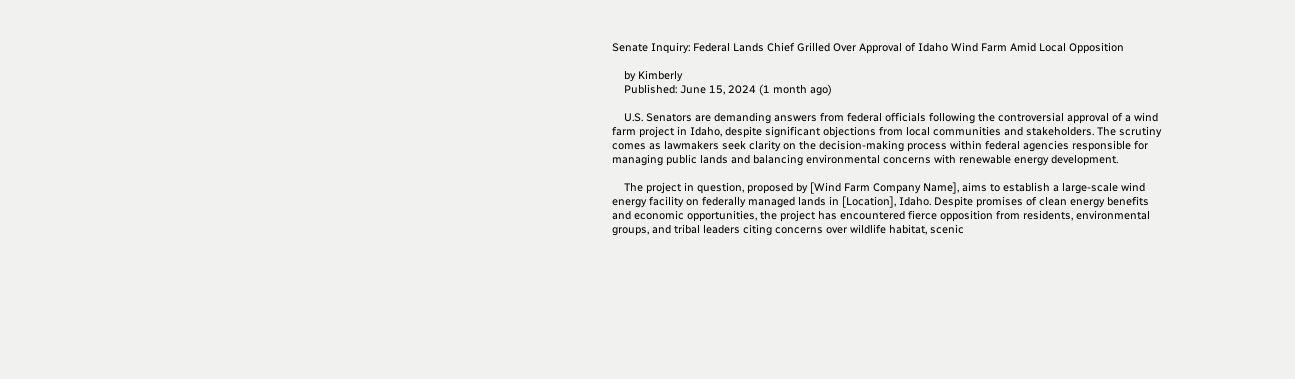Senate Inquiry: Federal Lands Chief Grilled Over Approval of Idaho Wind Farm Amid Local Opposition

    by Kimberly
    Published: June 15, 2024 (1 month ago)

    U.S. Senators are demanding answers from federal officials following the controversial approval of a wind farm project in Idaho, despite significant objections from local communities and stakeholders. The scrutiny comes as lawmakers seek clarity on the decision-making process within federal agencies responsible for managing public lands and balancing environmental concerns with renewable energy development.

    The project in question, proposed by [Wind Farm Company Name], aims to establish a large-scale wind energy facility on federally managed lands in [Location], Idaho. Despite promises of clean energy benefits and economic opportunities, the project has encountered fierce opposition from residents, environmental groups, and tribal leaders citing concerns over wildlife habitat, scenic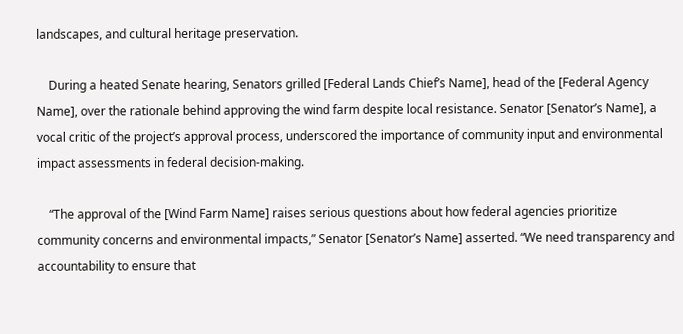landscapes, and cultural heritage preservation.

    During a heated Senate hearing, Senators grilled [Federal Lands Chief’s Name], head of the [Federal Agency Name], over the rationale behind approving the wind farm despite local resistance. Senator [Senator’s Name], a vocal critic of the project’s approval process, underscored the importance of community input and environmental impact assessments in federal decision-making.

    “The approval of the [Wind Farm Name] raises serious questions about how federal agencies prioritize community concerns and environmental impacts,” Senator [Senator’s Name] asserted. “We need transparency and accountability to ensure that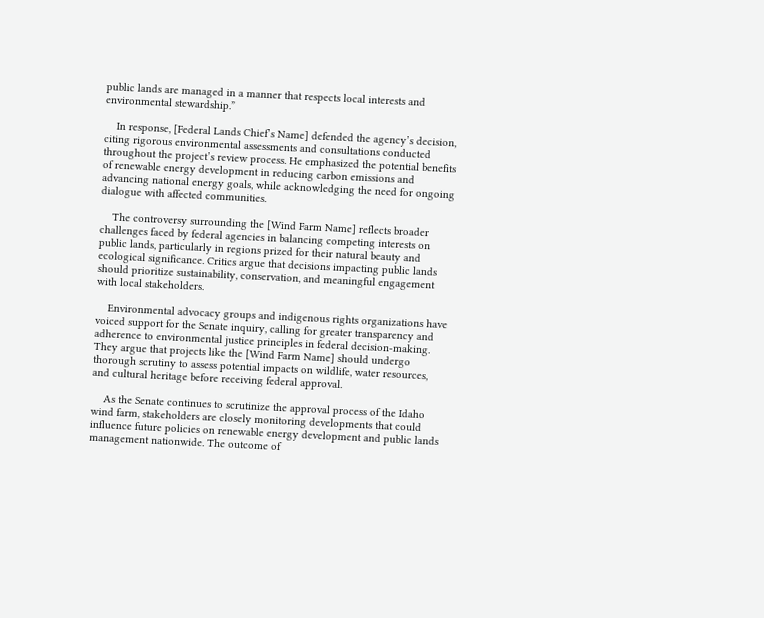public lands are managed in a manner that respects local interests and environmental stewardship.”

    In response, [Federal Lands Chief’s Name] defended the agency’s decision, citing rigorous environmental assessments and consultations conducted throughout the project’s review process. He emphasized the potential benefits of renewable energy development in reducing carbon emissions and advancing national energy goals, while acknowledging the need for ongoing dialogue with affected communities.

    The controversy surrounding the [Wind Farm Name] reflects broader challenges faced by federal agencies in balancing competing interests on public lands, particularly in regions prized for their natural beauty and ecological significance. Critics argue that decisions impacting public lands should prioritize sustainability, conservation, and meaningful engagement with local stakeholders.

    Environmental advocacy groups and indigenous rights organizations have voiced support for the Senate inquiry, calling for greater transparency and adherence to environmental justice principles in federal decision-making. They argue that projects like the [Wind Farm Name] should undergo thorough scrutiny to assess potential impacts on wildlife, water resources, and cultural heritage before receiving federal approval.

    As the Senate continues to scrutinize the approval process of the Idaho wind farm, stakeholders are closely monitoring developments that could influence future policies on renewable energy development and public lands management nationwide. The outcome of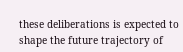these deliberations is expected to shape the future trajectory of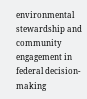environmental stewardship and community engagement in federal decision-making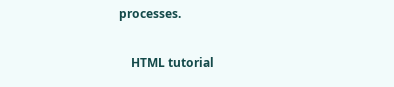processes.

    HTML tutorial